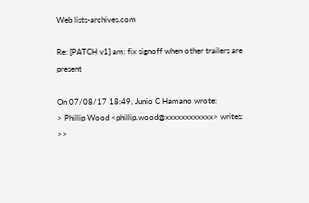Web lists-archives.com

Re: [PATCH v1] am: fix signoff when other trailers are present

On 07/08/17 18:49, Junio C Hamano wrote:
> Phillip Wood <phillip.wood@xxxxxxxxxxxx> writes:
>>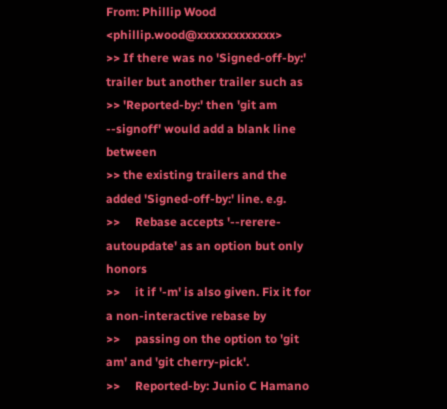From: Phillip Wood <phillip.wood@xxxxxxxxxxxxx>
>> If there was no 'Signed-off-by:' trailer but another trailer such as
>> 'Reported-by:' then 'git am --signoff' would add a blank line between
>> the existing trailers and the added 'Signed-off-by:' line. e.g.
>>     Rebase accepts '--rerere-autoupdate' as an option but only honors
>>     it if '-m' is also given. Fix it for a non-interactive rebase by
>>     passing on the option to 'git am' and 'git cherry-pick'.
>>     Reported-by: Junio C Hamano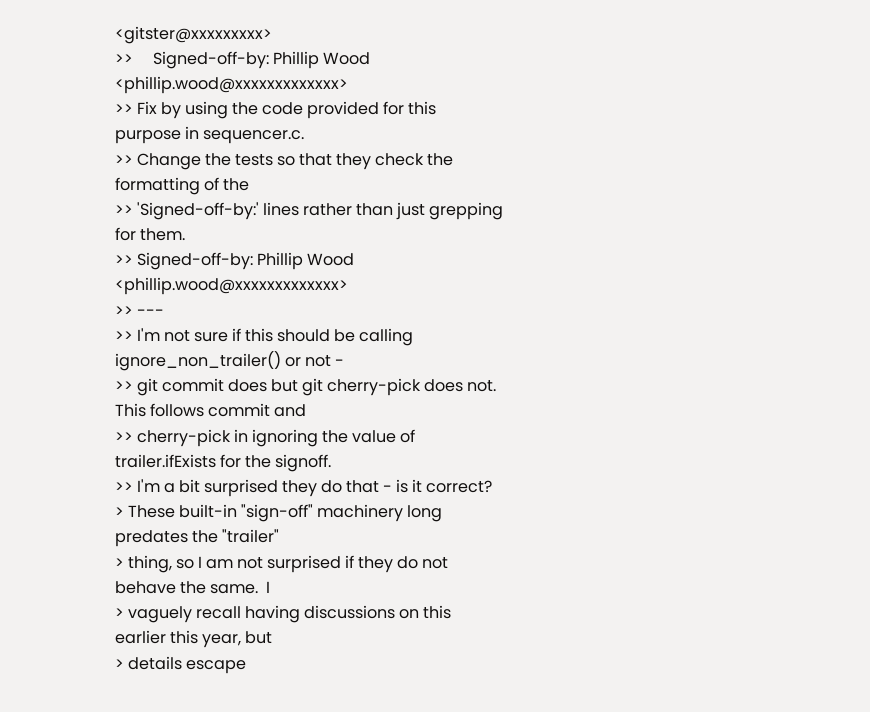<gitster@xxxxxxxxx>
>>     Signed-off-by: Phillip Wood <phillip.wood@xxxxxxxxxxxxx>
>> Fix by using the code provided for this purpose in sequencer.c.
>> Change the tests so that they check the formatting of the
>> 'Signed-off-by:' lines rather than just grepping for them.
>> Signed-off-by: Phillip Wood <phillip.wood@xxxxxxxxxxxxx>
>> ---
>> I'm not sure if this should be calling ignore_non_trailer() or not -
>> git commit does but git cherry-pick does not. This follows commit and
>> cherry-pick in ignoring the value of trailer.ifExists for the signoff.
>> I'm a bit surprised they do that - is it correct?
> These built-in "sign-off" machinery long predates the "trailer"
> thing, so I am not surprised if they do not behave the same.  I
> vaguely recall having discussions on this earlier this year, but
> details escape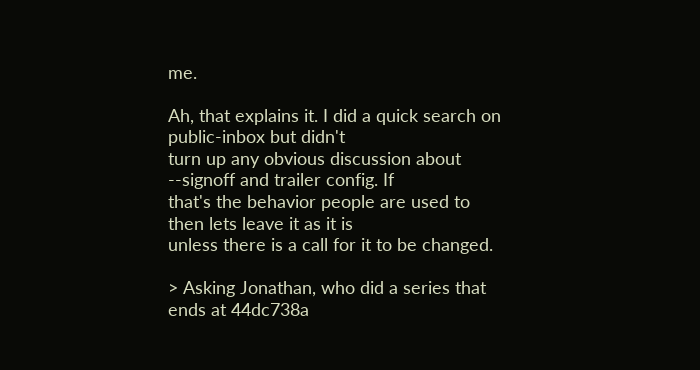me.

Ah, that explains it. I did a quick search on public-inbox but didn't
turn up any obvious discussion about --signoff and trailer config. If
that's the behavior people are used to then lets leave it as it is
unless there is a call for it to be changed.

> Asking Jonathan, who did a series that ends at 44dc738a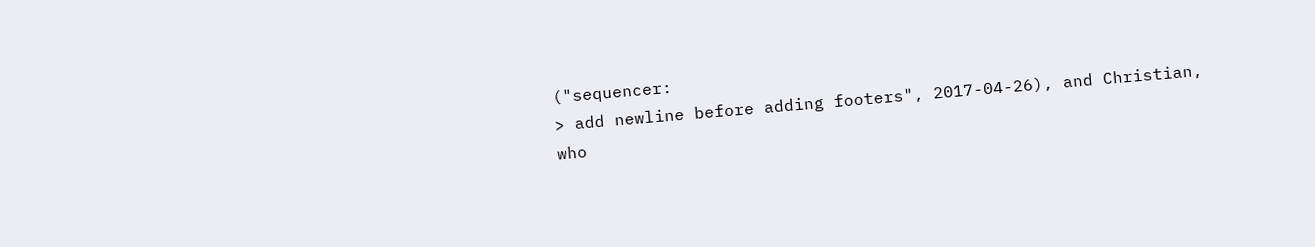("sequencer:
> add newline before adding footers", 2017-04-26), and Christian, who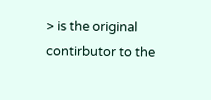> is the original contirbutor to the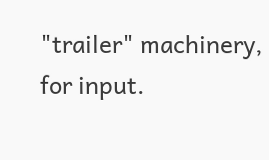"trailer" machinery, for input.